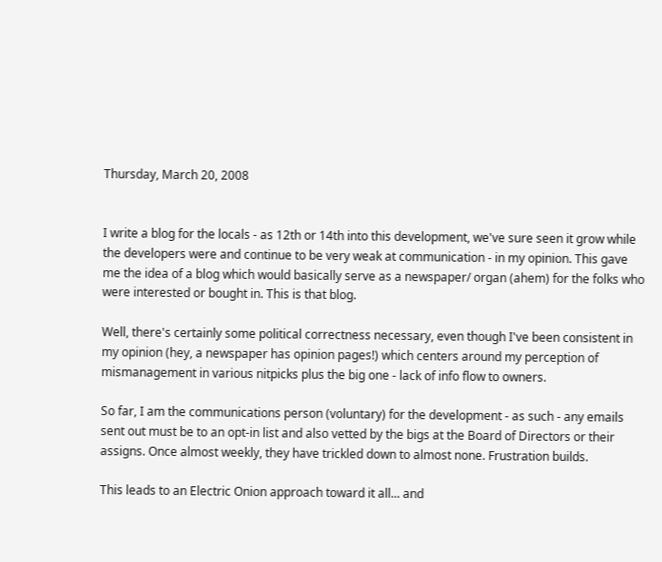Thursday, March 20, 2008


I write a blog for the locals - as 12th or 14th into this development, we've sure seen it grow while the developers were and continue to be very weak at communication - in my opinion. This gave me the idea of a blog which would basically serve as a newspaper/ organ (ahem) for the folks who were interested or bought in. This is that blog.

Well, there's certainly some political correctness necessary, even though I've been consistent in my opinion (hey, a newspaper has opinion pages!) which centers around my perception of mismanagement in various nitpicks plus the big one - lack of info flow to owners.

So far, I am the communications person (voluntary) for the development - as such - any emails sent out must be to an opt-in list and also vetted by the bigs at the Board of Directors or their assigns. Once almost weekly, they have trickled down to almost none. Frustration builds.

This leads to an Electric Onion approach toward it all... and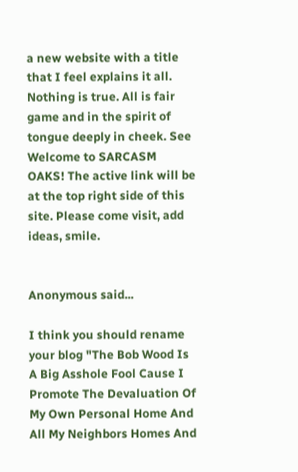a new website with a title that I feel explains it all. Nothing is true. All is fair game and in the spirit of tongue deeply in cheek. See Welcome to SARCASM OAKS! The active link will be at the top right side of this site. Please come visit, add ideas, smile.


Anonymous said...

I think you should rename your blog "The Bob Wood Is A Big Asshole Fool Cause I Promote The Devaluation Of My Own Personal Home And All My Neighbors Homes And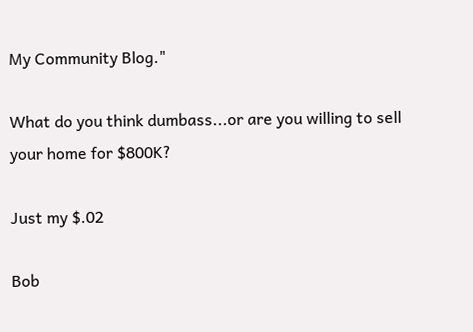My Community Blog."

What do you think dumbass...or are you willing to sell your home for $800K?

Just my $.02

Bob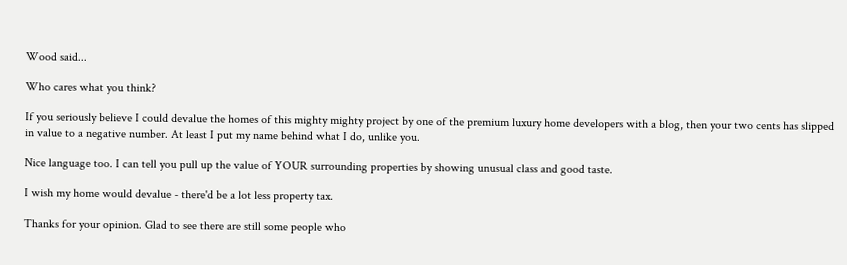Wood said...

Who cares what you think?

If you seriously believe I could devalue the homes of this mighty mighty project by one of the premium luxury home developers with a blog, then your two cents has slipped in value to a negative number. At least I put my name behind what I do, unlike you.

Nice language too. I can tell you pull up the value of YOUR surrounding properties by showing unusual class and good taste.

I wish my home would devalue - there'd be a lot less property tax.

Thanks for your opinion. Glad to see there are still some people who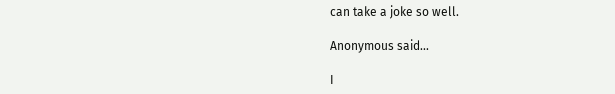can take a joke so well.

Anonymous said...

I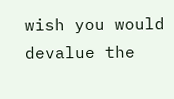wish you would devalue the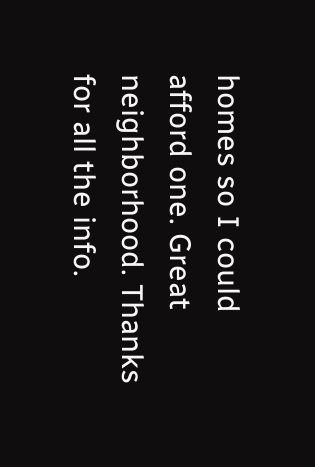homes so I could afford one. Great neighborhood. Thanks for all the info.